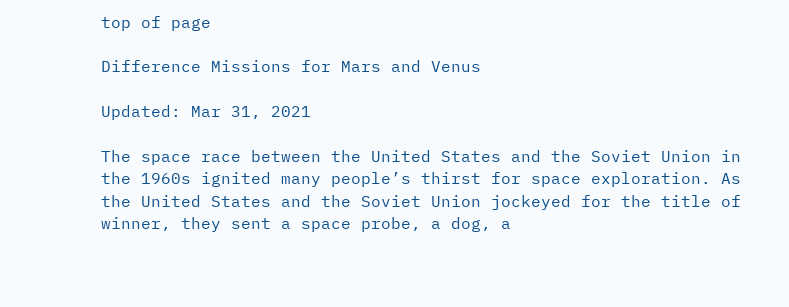top of page

Difference Missions for Mars and Venus

Updated: Mar 31, 2021

The space race between the United States and the Soviet Union in the 1960s ignited many people’s thirst for space exploration. As the United States and the Soviet Union jockeyed for the title of winner, they sent a space probe, a dog, a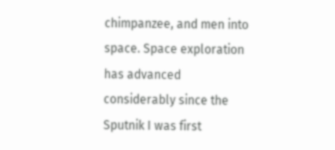chimpanzee, and men into space. Space exploration has advanced considerably since the Sputnik I was first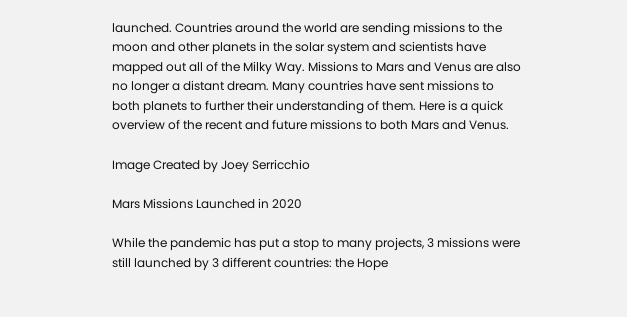launched. Countries around the world are sending missions to the moon and other planets in the solar system and scientists have mapped out all of the Milky Way. Missions to Mars and Venus are also no longer a distant dream. Many countries have sent missions to both planets to further their understanding of them. Here is a quick overview of the recent and future missions to both Mars and Venus.

Image Created by Joey Serricchio

Mars Missions Launched in 2020

While the pandemic has put a stop to many projects, 3 missions were still launched by 3 different countries: the Hope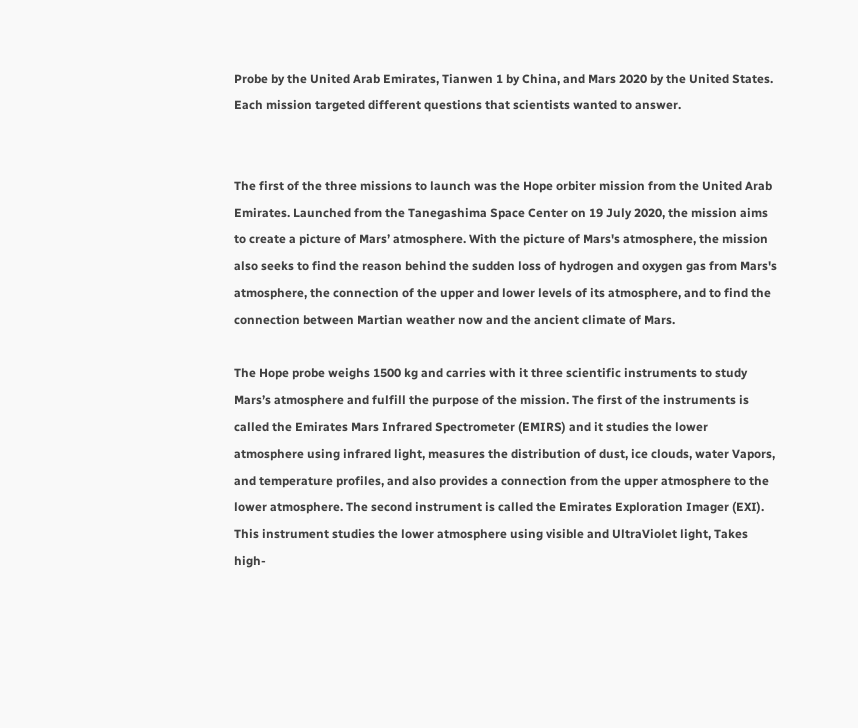Probe by the United Arab Emirates, Tianwen 1 by China, and Mars 2020 by the United States. Each mission targeted different questions that scientists wanted to answer.


The first of the three missions to launch was the Hope orbiter mission from the United Arab Emirates. Launched from the Tanegashima Space Center on 19 July 2020, the mission aims to create a picture of Mars’ atmosphere. With the picture of Mars's atmosphere, the mission also seeks to find the reason behind the sudden loss of hydrogen and oxygen gas from Mars's atmosphere, the connection of the upper and lower levels of its atmosphere, and to find the connection between Martian weather now and the ancient climate of Mars.

The Hope probe weighs 1500 kg and carries with it three scientific instruments to study Mars’s atmosphere and fulfill the purpose of the mission. The first of the instruments is called the Emirates Mars Infrared Spectrometer (EMIRS) and it studies the lower atmosphere using infrared light, measures the distribution of dust, ice clouds, water Vapors, and temperature profiles, and also provides a connection from the upper atmosphere to the lower atmosphere. The second instrument is called the Emirates Exploration Imager (EXI). This instrument studies the lower atmosphere using visible and UltraViolet light, Takes high-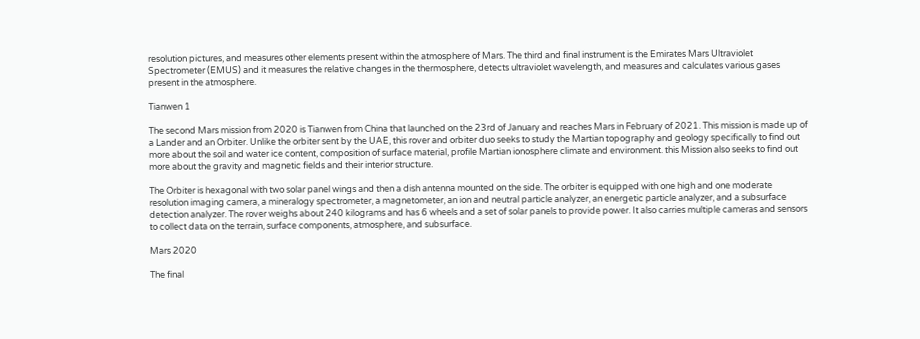resolution pictures, and measures other elements present within the atmosphere of Mars. The third and final instrument is the Emirates Mars Ultraviolet Spectrometer (EMUS) and it measures the relative changes in the thermosphere, detects ultraviolet wavelength, and measures and calculates various gases present in the atmosphere.

Tianwen 1

The second Mars mission from 2020 is Tianwen from China that launched on the 23rd of January and reaches Mars in February of 2021. This mission is made up of a Lander and an Orbiter. Unlike the orbiter sent by the UAE, this rover and orbiter duo seeks to study the Martian topography and geology specifically to find out more about the soil and water ice content, composition of surface material, profile Martian ionosphere climate and environment. this Mission also seeks to find out more about the gravity and magnetic fields and their interior structure.

The Orbiter is hexagonal with two solar panel wings and then a dish antenna mounted on the side. The orbiter is equipped with one high and one moderate resolution imaging camera, a mineralogy spectrometer, a magnetometer, an ion and neutral particle analyzer, an energetic particle analyzer, and a subsurface detection analyzer. The rover weighs about 240 kilograms and has 6 wheels and a set of solar panels to provide power. It also carries multiple cameras and sensors to collect data on the terrain, surface components, atmosphere, and subsurface.

Mars 2020

The final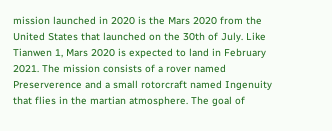mission launched in 2020 is the Mars 2020 from the United States that launched on the 30th of July. Like Tianwen 1, Mars 2020 is expected to land in February 2021. The mission consists of a rover named Preserverence and a small rotorcraft named Ingenuity that flies in the martian atmosphere. The goal of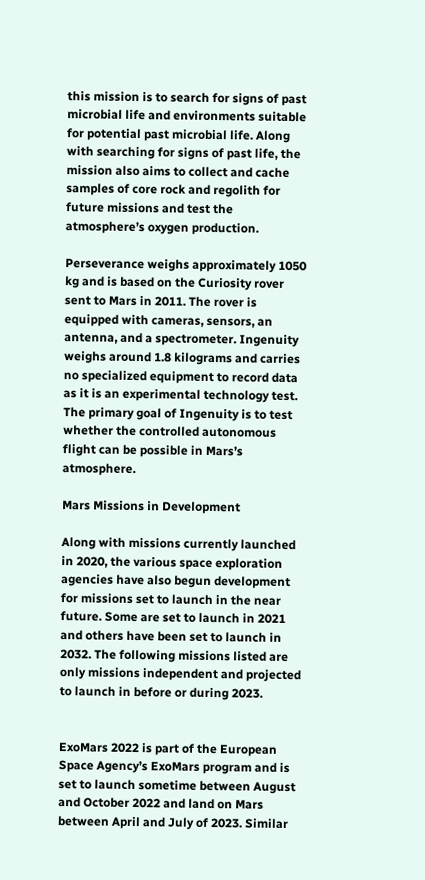this mission is to search for signs of past microbial life and environments suitable for potential past microbial life. Along with searching for signs of past life, the mission also aims to collect and cache samples of core rock and regolith for future missions and test the atmosphere’s oxygen production.

Perseverance weighs approximately 1050 kg and is based on the Curiosity rover sent to Mars in 2011. The rover is equipped with cameras, sensors, an antenna, and a spectrometer. Ingenuity weighs around 1.8 kilograms and carries no specialized equipment to record data as it is an experimental technology test. The primary goal of Ingenuity is to test whether the controlled autonomous flight can be possible in Mars’s atmosphere.

Mars Missions in Development

Along with missions currently launched in 2020, the various space exploration agencies have also begun development for missions set to launch in the near future. Some are set to launch in 2021 and others have been set to launch in 2032. The following missions listed are only missions independent and projected to launch in before or during 2023.


ExoMars 2022 is part of the European Space Agency’s ExoMars program and is set to launch sometime between August and October 2022 and land on Mars between April and July of 2023. Similar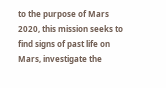to the purpose of Mars 2020, this mission seeks to find signs of past life on Mars, investigate the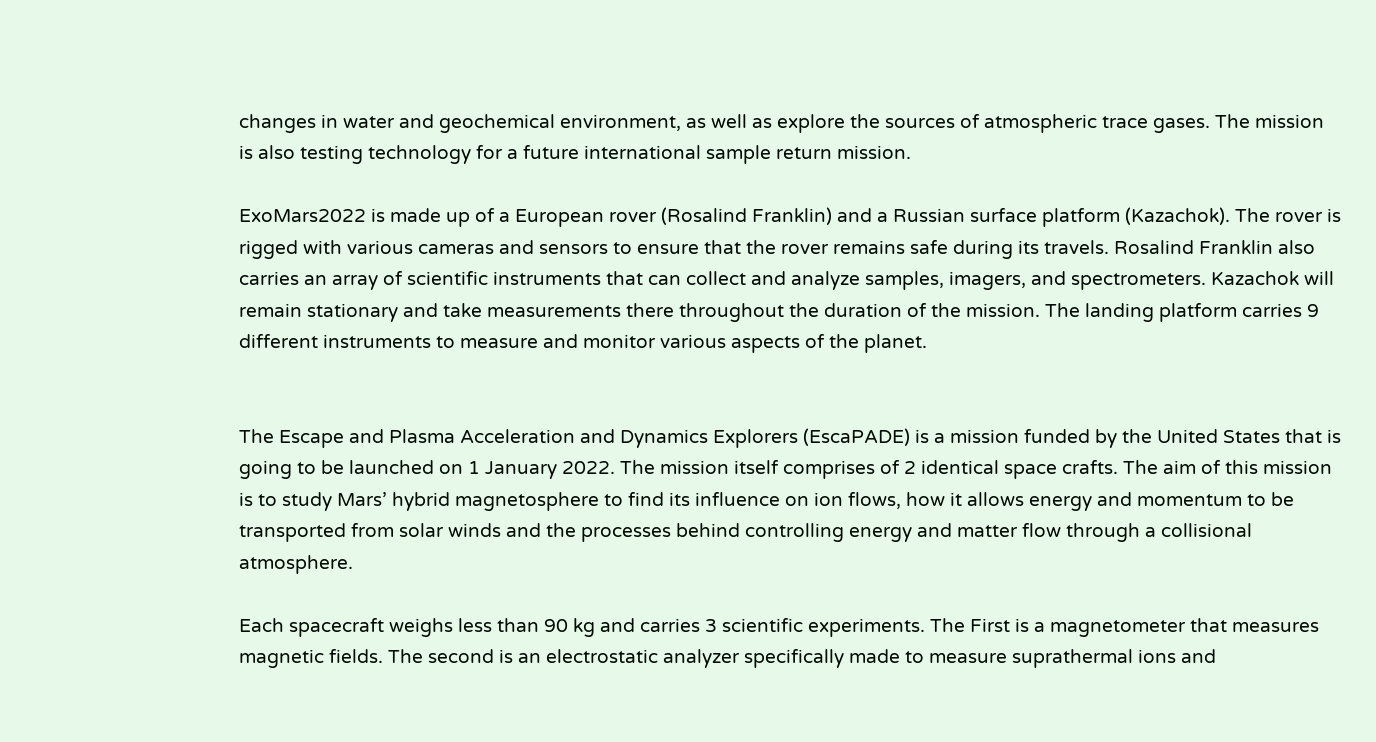changes in water and geochemical environment, as well as explore the sources of atmospheric trace gases. The mission is also testing technology for a future international sample return mission.

ExoMars2022 is made up of a European rover (Rosalind Franklin) and a Russian surface platform (Kazachok). The rover is rigged with various cameras and sensors to ensure that the rover remains safe during its travels. Rosalind Franklin also carries an array of scientific instruments that can collect and analyze samples, imagers, and spectrometers. Kazachok will remain stationary and take measurements there throughout the duration of the mission. The landing platform carries 9 different instruments to measure and monitor various aspects of the planet.


The Escape and Plasma Acceleration and Dynamics Explorers (EscaPADE) is a mission funded by the United States that is going to be launched on 1 January 2022. The mission itself comprises of 2 identical space crafts. The aim of this mission is to study Mars’ hybrid magnetosphere to find its influence on ion flows, how it allows energy and momentum to be transported from solar winds and the processes behind controlling energy and matter flow through a collisional atmosphere.

Each spacecraft weighs less than 90 kg and carries 3 scientific experiments. The First is a magnetometer that measures magnetic fields. The second is an electrostatic analyzer specifically made to measure suprathermal ions and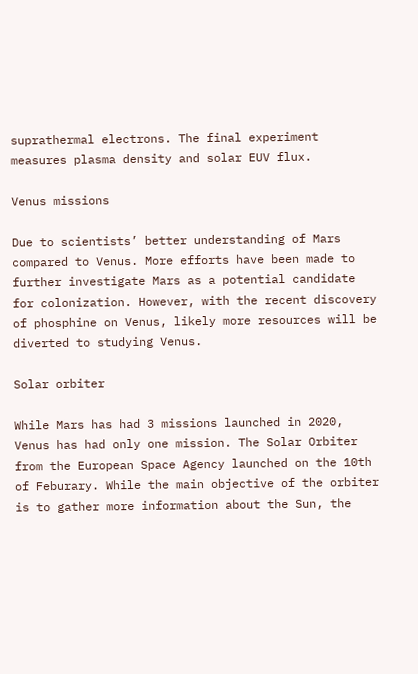suprathermal electrons. The final experiment measures plasma density and solar EUV flux.

Venus missions

Due to scientists’ better understanding of Mars compared to Venus. More efforts have been made to further investigate Mars as a potential candidate for colonization. However, with the recent discovery of phosphine on Venus, likely more resources will be diverted to studying Venus.

Solar orbiter

While Mars has had 3 missions launched in 2020, Venus has had only one mission. The Solar Orbiter from the European Space Agency launched on the 10th of Feburary. While the main objective of the orbiter is to gather more information about the Sun, the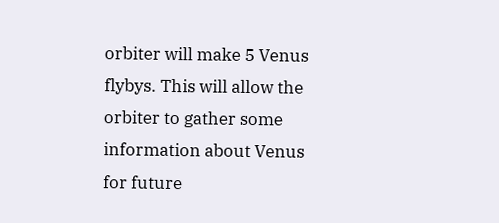orbiter will make 5 Venus flybys. This will allow the orbiter to gather some information about Venus for future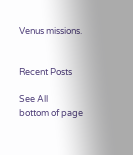Venus missions.


Recent Posts

See All
bottom of page